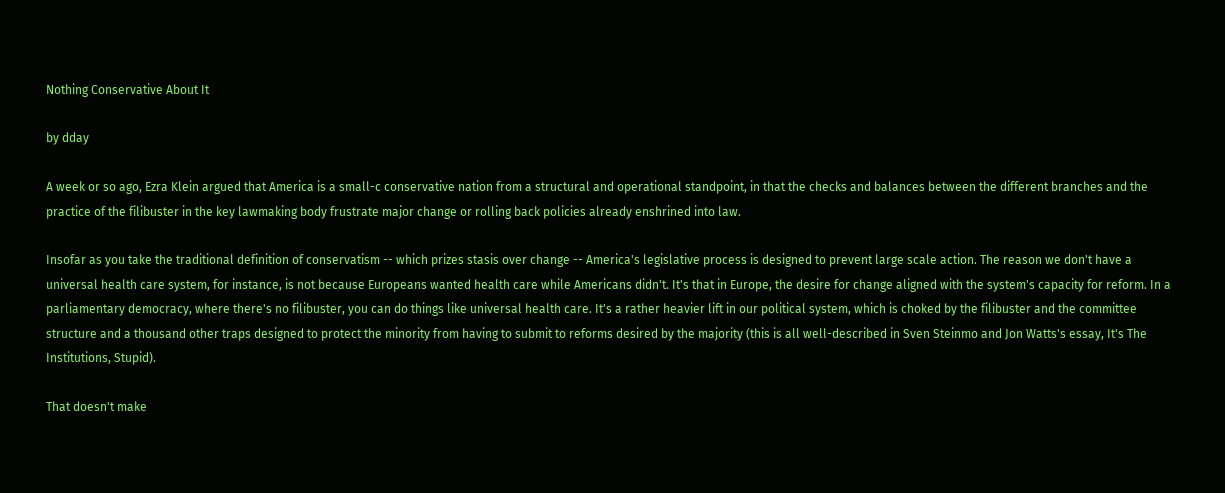Nothing Conservative About It

by dday

A week or so ago, Ezra Klein argued that America is a small-c conservative nation from a structural and operational standpoint, in that the checks and balances between the different branches and the practice of the filibuster in the key lawmaking body frustrate major change or rolling back policies already enshrined into law.

Insofar as you take the traditional definition of conservatism -- which prizes stasis over change -- America's legislative process is designed to prevent large scale action. The reason we don't have a universal health care system, for instance, is not because Europeans wanted health care while Americans didn't. It's that in Europe, the desire for change aligned with the system's capacity for reform. In a parliamentary democracy, where there's no filibuster, you can do things like universal health care. It's a rather heavier lift in our political system, which is choked by the filibuster and the committee structure and a thousand other traps designed to protect the minority from having to submit to reforms desired by the majority (this is all well-described in Sven Steinmo and Jon Watts's essay, It's The Institutions, Stupid).

That doesn't make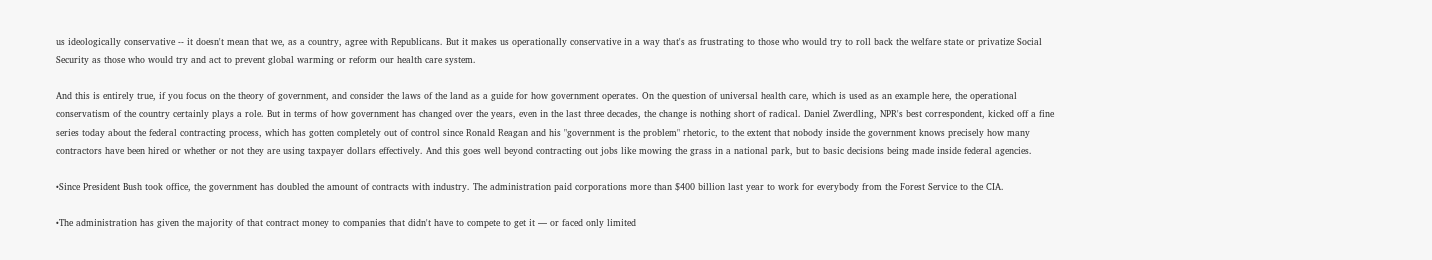us ideologically conservative -- it doesn't mean that we, as a country, agree with Republicans. But it makes us operationally conservative in a way that's as frustrating to those who would try to roll back the welfare state or privatize Social Security as those who would try and act to prevent global warming or reform our health care system.

And this is entirely true, if you focus on the theory of government, and consider the laws of the land as a guide for how government operates. On the question of universal health care, which is used as an example here, the operational conservatism of the country certainly plays a role. But in terms of how government has changed over the years, even in the last three decades, the change is nothing short of radical. Daniel Zwerdling, NPR's best correspondent, kicked off a fine series today about the federal contracting process, which has gotten completely out of control since Ronald Reagan and his "government is the problem" rhetoric, to the extent that nobody inside the government knows precisely how many contractors have been hired or whether or not they are using taxpayer dollars effectively. And this goes well beyond contracting out jobs like mowing the grass in a national park, but to basic decisions being made inside federal agencies.

•Since President Bush took office, the government has doubled the amount of contracts with industry. The administration paid corporations more than $400 billion last year to work for everybody from the Forest Service to the CIA.

•The administration has given the majority of that contract money to companies that didn't have to compete to get it — or faced only limited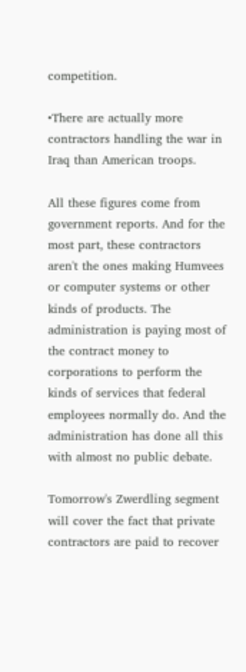competition.

•There are actually more contractors handling the war in Iraq than American troops.

All these figures come from government reports. And for the most part, these contractors aren't the ones making Humvees or computer systems or other kinds of products. The administration is paying most of the contract money to corporations to perform the kinds of services that federal employees normally do. And the administration has done all this with almost no public debate.

Tomorrow's Zwerdling segment will cover the fact that private contractors are paid to recover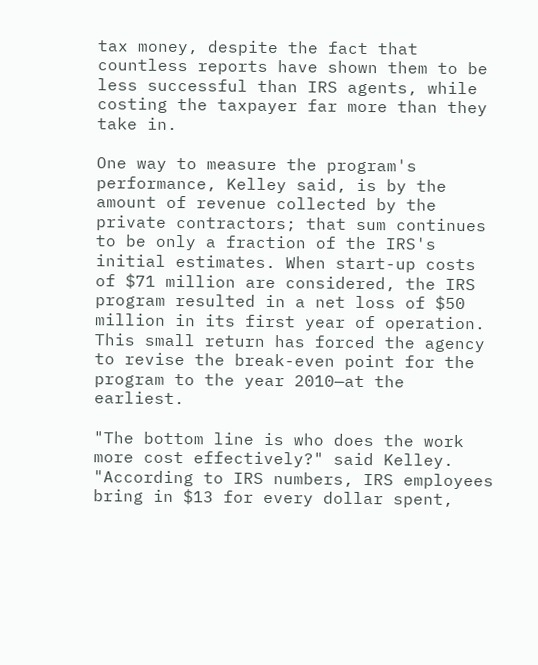tax money, despite the fact that countless reports have shown them to be less successful than IRS agents, while costing the taxpayer far more than they take in.

One way to measure the program's performance, Kelley said, is by the amount of revenue collected by the private contractors; that sum continues to be only a fraction of the IRS's initial estimates. When start-up costs of $71 million are considered, the IRS program resulted in a net loss of $50 million in its first year of operation. This small return has forced the agency to revise the break-even point for the program to the year 2010—at the earliest.

"The bottom line is who does the work more cost effectively?" said Kelley. "According to IRS numbers, IRS employees bring in $13 for every dollar spent,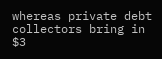whereas private debt collectors bring in $3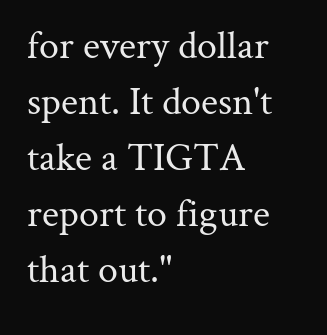for every dollar spent. It doesn't take a TIGTA report to figure that out."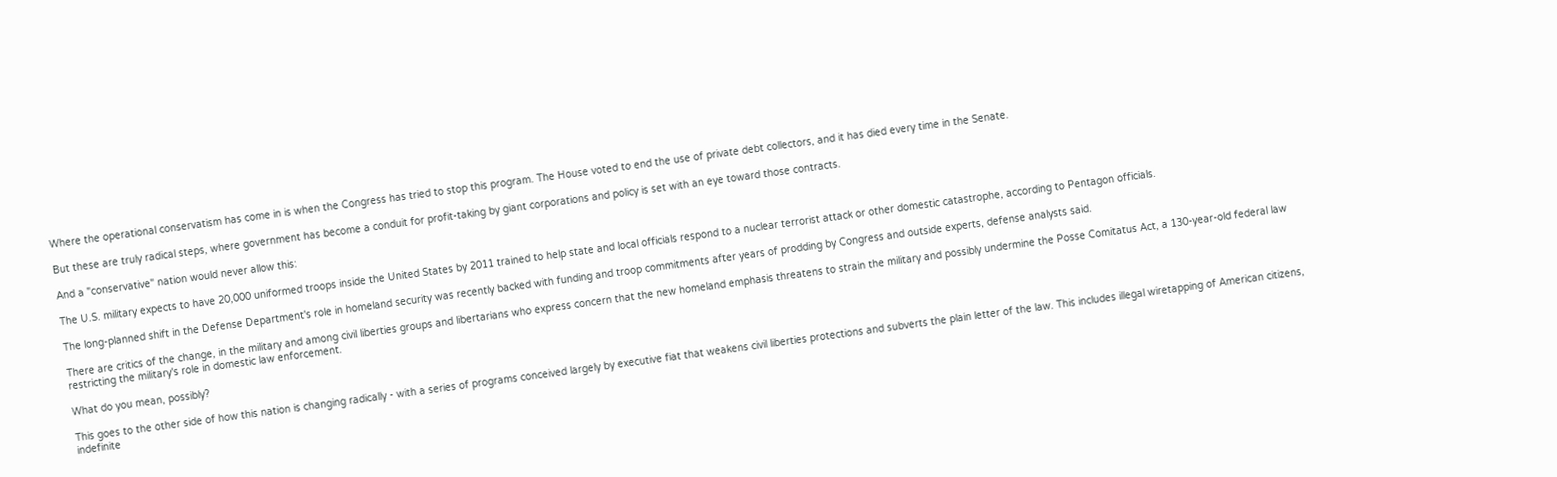Where the operational conservatism has come in is when the Congress has tried to stop this program. The House voted to end the use of private debt collectors, and it has died every time in the Senate.

But these are truly radical steps, where government has become a conduit for profit-taking by giant corporations and policy is set with an eye toward those contracts.

And a "conservative" nation would never allow this:

The U.S. military expects to have 20,000 uniformed troops inside the United States by 2011 trained to help state and local officials respond to a nuclear terrorist attack or other domestic catastrophe, according to Pentagon officials.

The long-planned shift in the Defense Department's role in homeland security was recently backed with funding and troop commitments after years of prodding by Congress and outside experts, defense analysts said.

There are critics of the change, in the military and among civil liberties groups and libertarians who express concern that the new homeland emphasis threatens to strain the military and possibly undermine the Posse Comitatus Act, a 130-year-old federal law restricting the military's role in domestic law enforcement.

What do you mean, possibly?

This goes to the other side of how this nation is changing radically - with a series of programs conceived largely by executive fiat that weakens civil liberties protections and subverts the plain letter of the law. This includes illegal wiretapping of American citizens, indefinite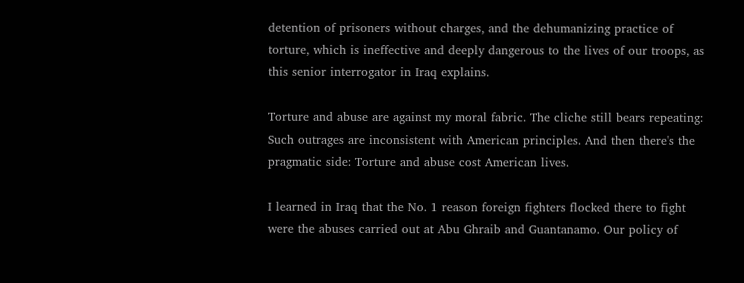detention of prisoners without charges, and the dehumanizing practice of torture, which is ineffective and deeply dangerous to the lives of our troops, as this senior interrogator in Iraq explains.

Torture and abuse are against my moral fabric. The cliche still bears repeating: Such outrages are inconsistent with American principles. And then there's the pragmatic side: Torture and abuse cost American lives.

I learned in Iraq that the No. 1 reason foreign fighters flocked there to fight were the abuses carried out at Abu Ghraib and Guantanamo. Our policy of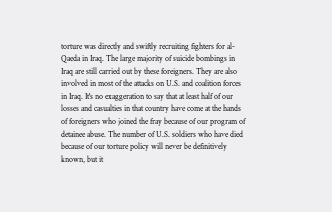torture was directly and swiftly recruiting fighters for al-Qaeda in Iraq. The large majority of suicide bombings in Iraq are still carried out by these foreigners. They are also involved in most of the attacks on U.S. and coalition forces in Iraq. It's no exaggeration to say that at least half of our losses and casualties in that country have come at the hands of foreigners who joined the fray because of our program of detainee abuse. The number of U.S. soldiers who have died because of our torture policy will never be definitively known, but it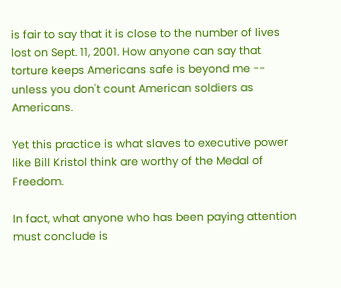is fair to say that it is close to the number of lives lost on Sept. 11, 2001. How anyone can say that torture keeps Americans safe is beyond me -- unless you don't count American soldiers as Americans.

Yet this practice is what slaves to executive power like Bill Kristol think are worthy of the Medal of Freedom.

In fact, what anyone who has been paying attention must conclude is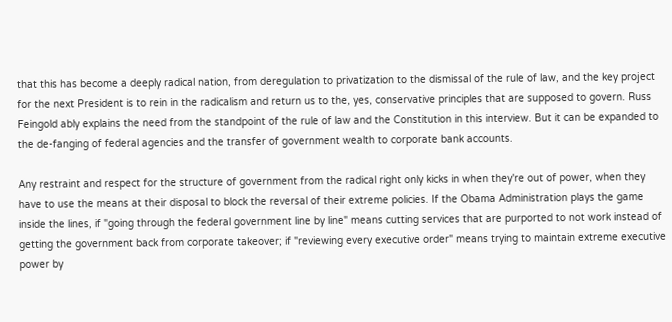that this has become a deeply radical nation, from deregulation to privatization to the dismissal of the rule of law, and the key project for the next President is to rein in the radicalism and return us to the, yes, conservative principles that are supposed to govern. Russ Feingold ably explains the need from the standpoint of the rule of law and the Constitution in this interview. But it can be expanded to the de-fanging of federal agencies and the transfer of government wealth to corporate bank accounts.

Any restraint and respect for the structure of government from the radical right only kicks in when they're out of power, when they have to use the means at their disposal to block the reversal of their extreme policies. If the Obama Administration plays the game inside the lines, if "going through the federal government line by line" means cutting services that are purported to not work instead of getting the government back from corporate takeover; if "reviewing every executive order" means trying to maintain extreme executive power by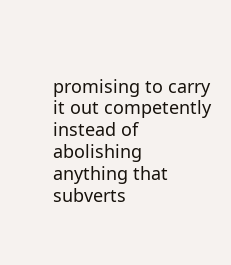promising to carry it out competently instead of abolishing anything that subverts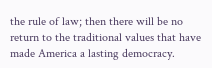the rule of law; then there will be no return to the traditional values that have made America a lasting democracy.